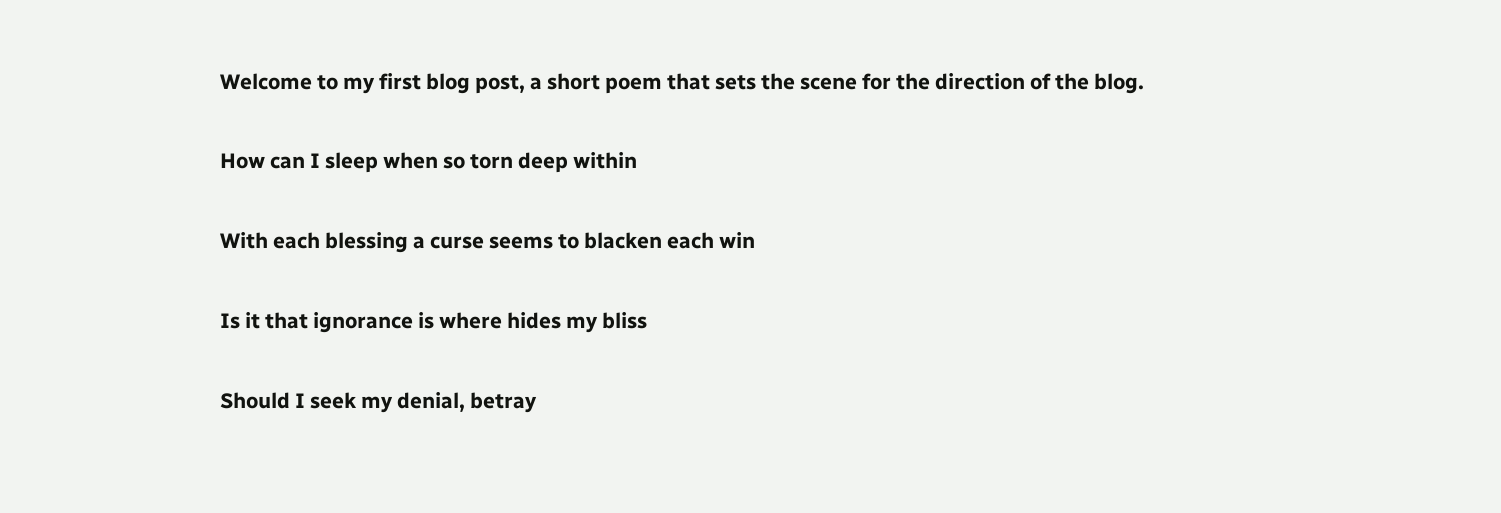Welcome to my first blog post, a short poem that sets the scene for the direction of the blog.

How can I sleep when so torn deep within

With each blessing a curse seems to blacken each win

Is it that ignorance is where hides my bliss

Should I seek my denial, betray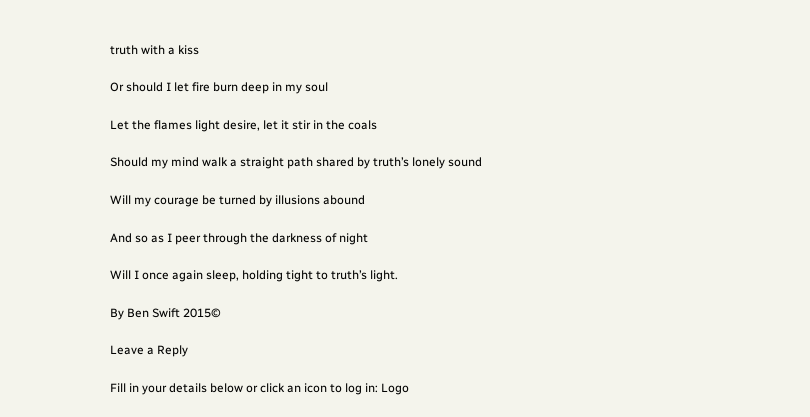truth with a kiss

Or should I let fire burn deep in my soul

Let the flames light desire, let it stir in the coals

Should my mind walk a straight path shared by truth’s lonely sound

Will my courage be turned by illusions abound

And so as I peer through the darkness of night

Will I once again sleep, holding tight to truth’s light.

By Ben Swift 2015©

Leave a Reply

Fill in your details below or click an icon to log in: Logo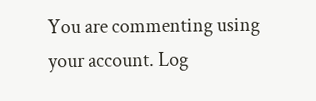You are commenting using your account. Log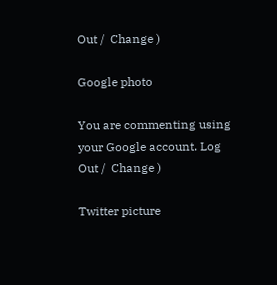Out /  Change )

Google photo

You are commenting using your Google account. Log Out /  Change )

Twitter picture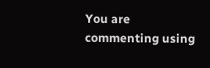You are commenting using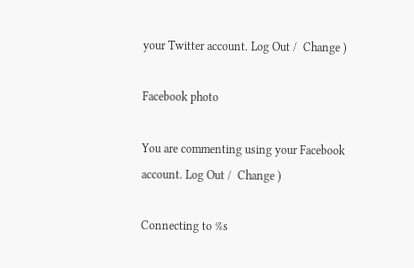your Twitter account. Log Out /  Change )

Facebook photo

You are commenting using your Facebook account. Log Out /  Change )

Connecting to %s